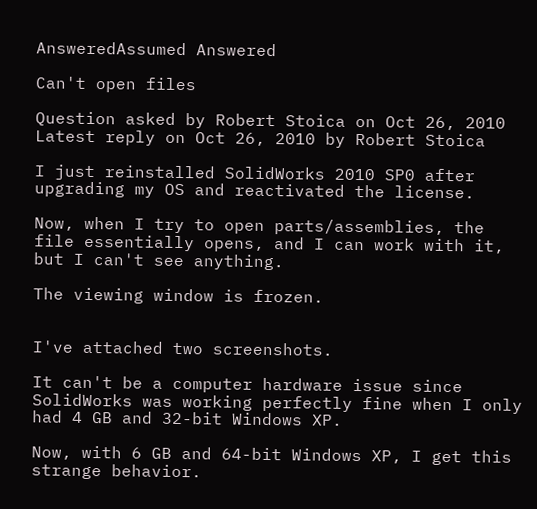AnsweredAssumed Answered

Can't open files

Question asked by Robert Stoica on Oct 26, 2010
Latest reply on Oct 26, 2010 by Robert Stoica

I just reinstalled SolidWorks 2010 SP0 after upgrading my OS and reactivated the license.

Now, when I try to open parts/assemblies, the file essentially opens, and I can work with it, but I can't see anything.

The viewing window is frozen.


I've attached two screenshots.

It can't be a computer hardware issue since SolidWorks was working perfectly fine when I only had 4 GB and 32-bit Windows XP.

Now, with 6 GB and 64-bit Windows XP, I get this strange behavior.